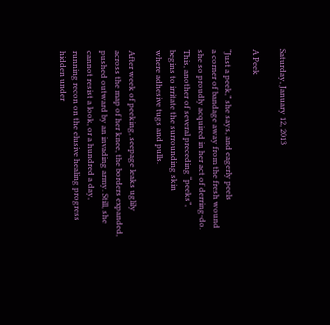Saturday, January 12, 2013

A Peek

“Just a peek,” she says, and eagerly peels
a corner of bandage away from the fresh wound
she so proudly acquired in her act of derring-do.
This, another of several preceding “peeks”,
begins to irritate the surrounding skin
where adhesive tugs and pulls.

After week of peeking, seepage leaks uglily
across the map of her knee, the borders expanded,
pushed outward by an invading army. Still, she
cannot resist a look, or a hundred a day,
running recon on the elusive healing progress
hidden under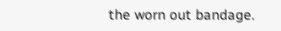the worn out bandage.